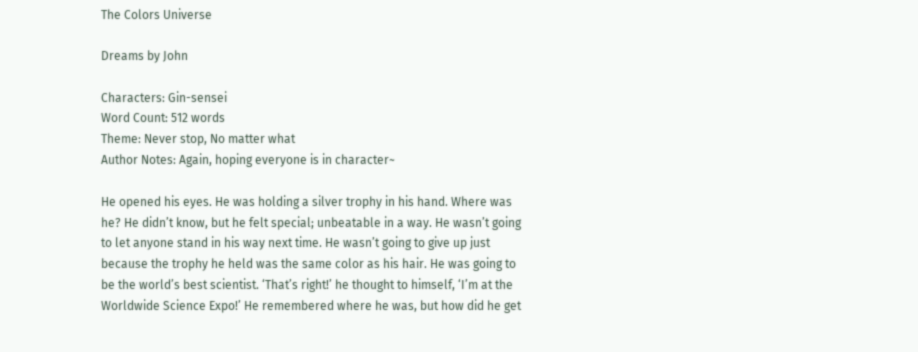The Colors Universe

Dreams by John

Characters: Gin-sensei
Word Count: 512 words
Theme: Never stop, No matter what
Author Notes: Again, hoping everyone is in character~

He opened his eyes. He was holding a silver trophy in his hand. Where was he? He didn’t know, but he felt special; unbeatable in a way. He wasn’t going to let anyone stand in his way next time. He wasn’t going to give up just because the trophy he held was the same color as his hair. He was going to be the world’s best scientist. ‘That’s right!’ he thought to himself, ‘I’m at the Worldwide Science Expo!’ He remembered where he was, but how did he get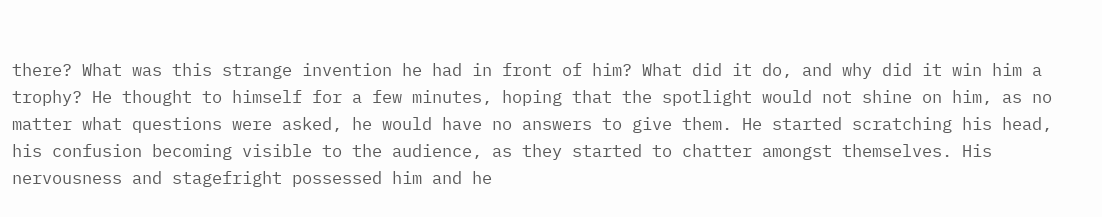there? What was this strange invention he had in front of him? What did it do, and why did it win him a trophy? He thought to himself for a few minutes, hoping that the spotlight would not shine on him, as no matter what questions were asked, he would have no answers to give them. He started scratching his head, his confusion becoming visible to the audience, as they started to chatter amongst themselves. His nervousness and stagefright possessed him and he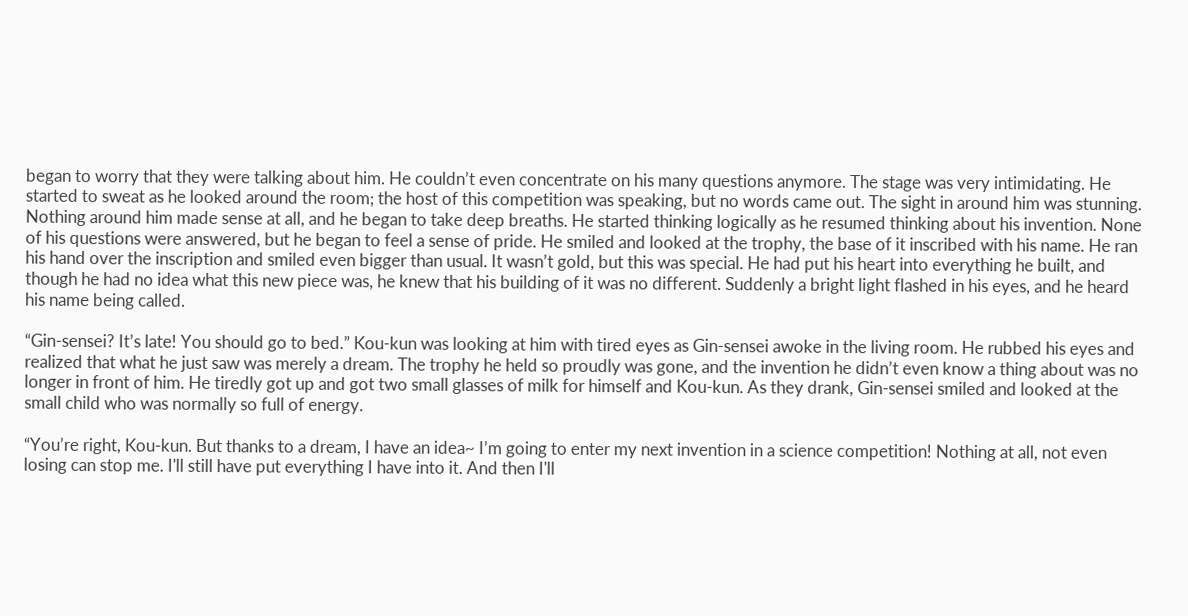began to worry that they were talking about him. He couldn’t even concentrate on his many questions anymore. The stage was very intimidating. He started to sweat as he looked around the room; the host of this competition was speaking, but no words came out. The sight in around him was stunning. Nothing around him made sense at all, and he began to take deep breaths. He started thinking logically as he resumed thinking about his invention. None of his questions were answered, but he began to feel a sense of pride. He smiled and looked at the trophy, the base of it inscribed with his name. He ran his hand over the inscription and smiled even bigger than usual. It wasn’t gold, but this was special. He had put his heart into everything he built, and though he had no idea what this new piece was, he knew that his building of it was no different. Suddenly a bright light flashed in his eyes, and he heard his name being called.

“Gin-sensei? It’s late! You should go to bed.” Kou-kun was looking at him with tired eyes as Gin-sensei awoke in the living room. He rubbed his eyes and realized that what he just saw was merely a dream. The trophy he held so proudly was gone, and the invention he didn’t even know a thing about was no longer in front of him. He tiredly got up and got two small glasses of milk for himself and Kou-kun. As they drank, Gin-sensei smiled and looked at the small child who was normally so full of energy.

“You’re right, Kou-kun. But thanks to a dream, I have an idea~ I’m going to enter my next invention in a science competition! Nothing at all, not even losing can stop me. I'll still have put everything I have into it. And then I'll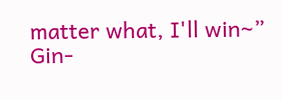matter what, I'll win~” Gin-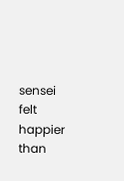sensei felt happier than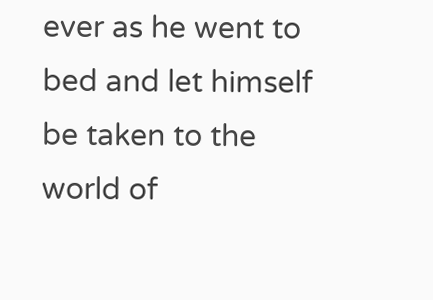ever as he went to bed and let himself be taken to the world of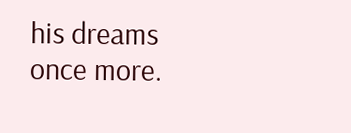his dreams once more.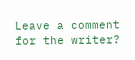Leave a comment for the writer?